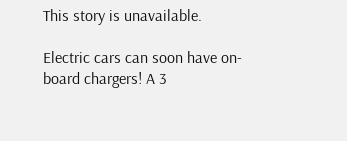This story is unavailable.

Electric cars can soon have on-board chargers! A 3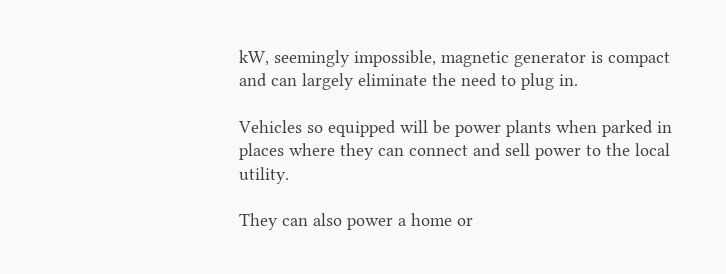kW, seemingly impossible, magnetic generator is compact and can largely eliminate the need to plug in.

Vehicles so equipped will be power plants when parked in places where they can connect and sell power to the local utility.

They can also power a home or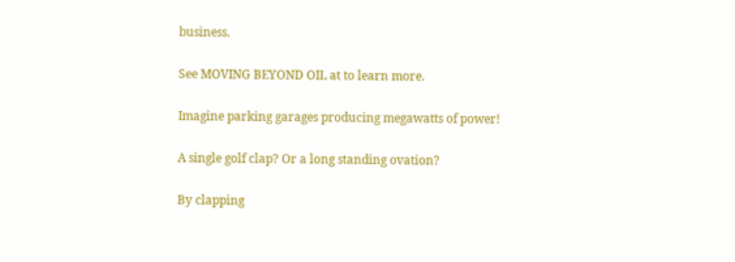business.

See MOVING BEYOND OIL at to learn more.

Imagine parking garages producing megawatts of power!

A single golf clap? Or a long standing ovation?

By clapping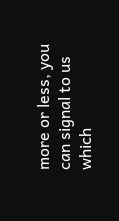more or less, you can signal to us which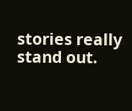stories really stand out.